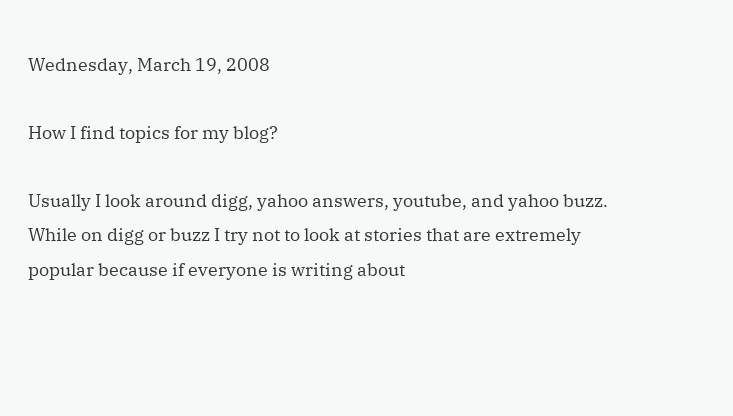Wednesday, March 19, 2008

How I find topics for my blog?

Usually I look around digg, yahoo answers, youtube, and yahoo buzz.
While on digg or buzz I try not to look at stories that are extremely popular because if everyone is writing about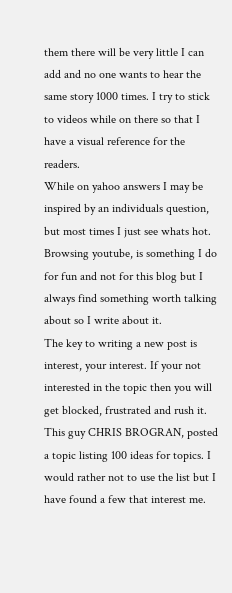them there will be very little I can add and no one wants to hear the same story 1000 times. I try to stick to videos while on there so that I have a visual reference for the readers.
While on yahoo answers I may be inspired by an individuals question, but most times I just see whats hot.
Browsing youtube, is something I do for fun and not for this blog but I always find something worth talking about so I write about it.
The key to writing a new post is interest, your interest. If your not interested in the topic then you will get blocked, frustrated and rush it.
This guy CHRIS BROGRAN, posted a topic listing 100 ideas for topics. I would rather not to use the list but I have found a few that interest me.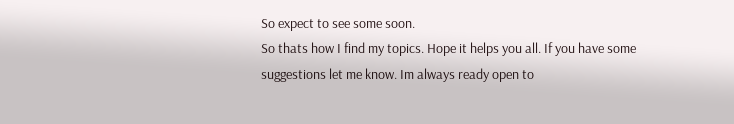So expect to see some soon.
So thats how I find my topics. Hope it helps you all. If you have some suggestions let me know. Im always ready open to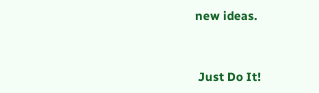new ideas.


 Just Do It!